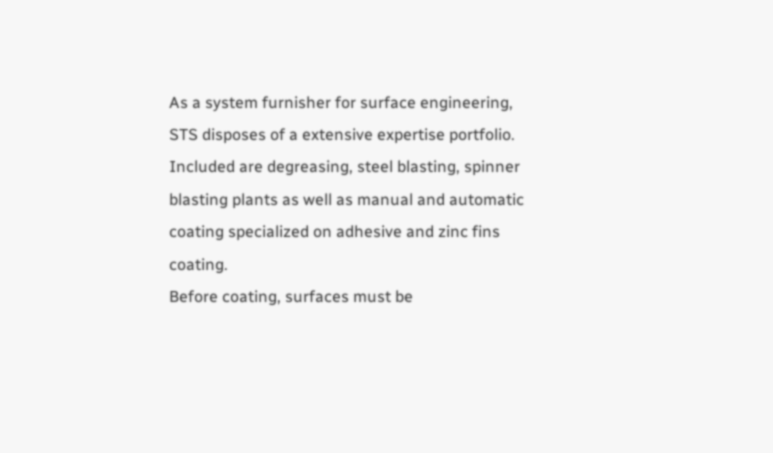As a system furnisher for surface engineering, STS disposes of a extensive expertise portfolio. Included are degreasing, steel blasting, spinner blasting plants as well as manual and automatic coating specialized on adhesive and zinc fins coating.
Before coating, surfaces must be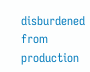disburdened from production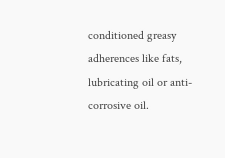conditioned greasy adherences like fats, lubricating oil or anti-corrosive oil.